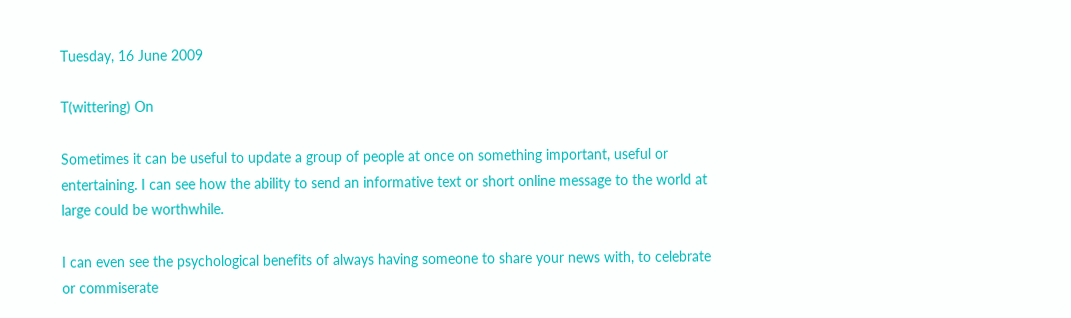Tuesday, 16 June 2009

T(wittering) On

Sometimes it can be useful to update a group of people at once on something important, useful or entertaining. I can see how the ability to send an informative text or short online message to the world at large could be worthwhile.

I can even see the psychological benefits of always having someone to share your news with, to celebrate or commiserate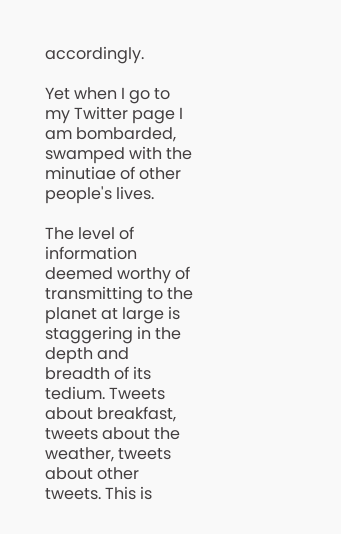accordingly.

Yet when I go to my Twitter page I am bombarded, swamped with the minutiae of other people's lives.

The level of information deemed worthy of transmitting to the planet at large is staggering in the depth and breadth of its tedium. Tweets about breakfast, tweets about the weather, tweets about other tweets. This is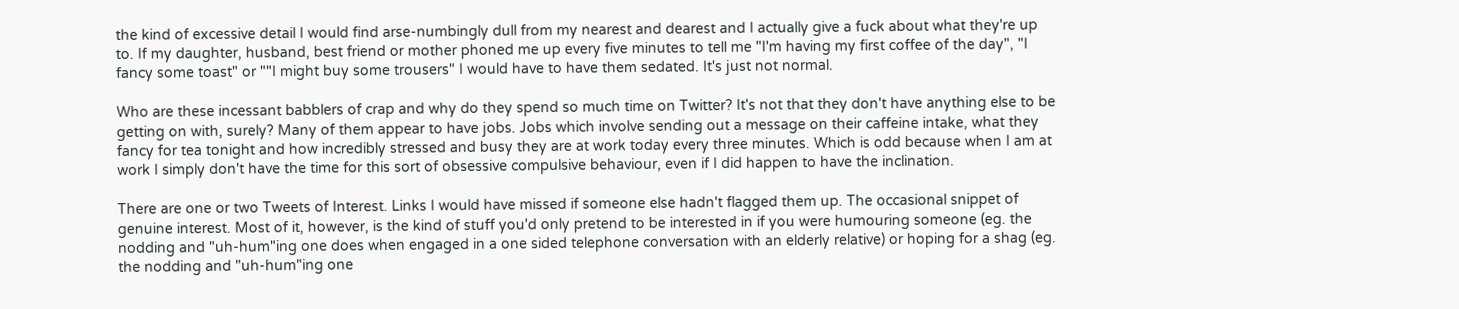the kind of excessive detail I would find arse-numbingly dull from my nearest and dearest and I actually give a fuck about what they're up to. If my daughter, husband, best friend or mother phoned me up every five minutes to tell me "I'm having my first coffee of the day", "I fancy some toast" or ""I might buy some trousers" I would have to have them sedated. It's just not normal.

Who are these incessant babblers of crap and why do they spend so much time on Twitter? It's not that they don't have anything else to be getting on with, surely? Many of them appear to have jobs. Jobs which involve sending out a message on their caffeine intake, what they fancy for tea tonight and how incredibly stressed and busy they are at work today every three minutes. Which is odd because when I am at work I simply don't have the time for this sort of obsessive compulsive behaviour, even if I did happen to have the inclination.

There are one or two Tweets of Interest. Links I would have missed if someone else hadn't flagged them up. The occasional snippet of genuine interest. Most of it, however, is the kind of stuff you'd only pretend to be interested in if you were humouring someone (eg. the nodding and "uh-hum"ing one does when engaged in a one sided telephone conversation with an elderly relative) or hoping for a shag (eg. the nodding and "uh-hum"ing one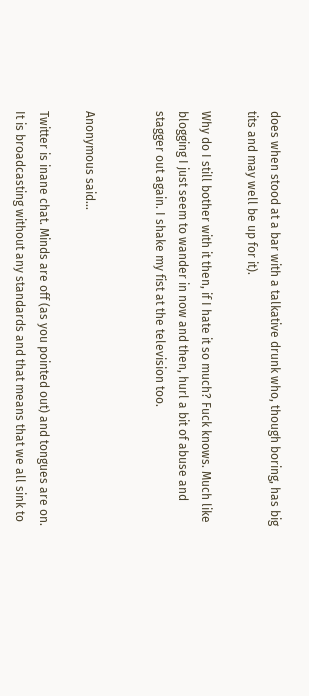does when stood at a bar with a talkative drunk who, though boring, has big tits and may well be up for it).

Why do I still bother with it then, if I hate it so much? Fuck knows. Much like blogging I just seem to wander in now and then, hurl a bit of abuse and stagger out again. I shake my fist at the television too.


Anonymous said...

Twitter is inane chat. Minds are off (as you pointed out) and tongues are on. It is broadcasting without any standards and that means that we all sink to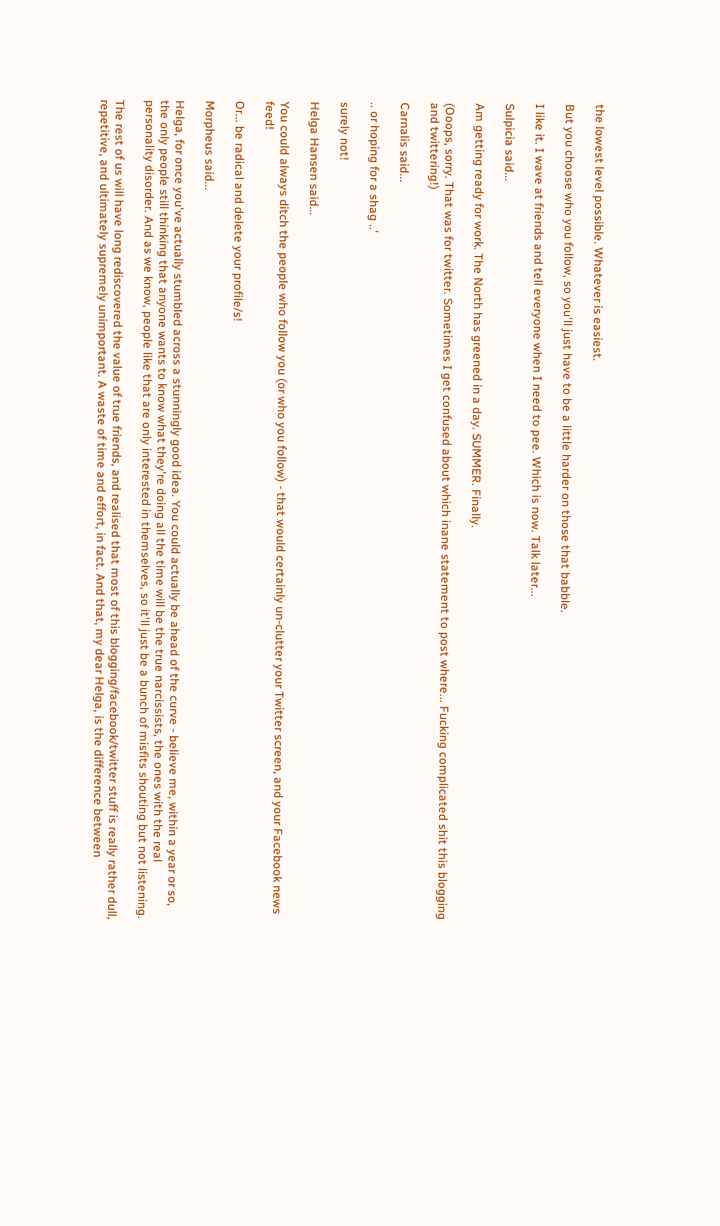the lowest level possible. Whatever is easiest.

But you choose who you follow, so you'll just have to be a little harder on those that babble.

I like it. I wave at friends and tell everyone when I need to pee. Which is now. Talk later...

Sulpicia said...

Am getting ready for work. The North has greened in a day. SUMMER. Finally.

(Ooops, sorry. That was for twitter. Sometimes I get confused about which inane statement to post where... Fucking complicated shit this blogging and twittering!)

Carnalis said...

.. or hoping for a shag ..'

surely not!

Helga Hansen said...

You could always ditch the people who follow you (or who you follow) - that would certainly un-clutter your Twitter screen, and your Facebook news feed!

Or... be radical and delete your profile/s!

Morpheus said...

Helga, for once you've actually stumbled across a stunningly good idea. You could actually be ahead of the curve - believe me, within a year or so, the only people still thinking that anyone wants to know what they're doing all the time will be the true narcissists, the ones with the real personality disorder. And as we know, people like that are only interested in themselves, so it'll just be a bunch of misfits shouting but not listening.

The rest of us will have long rediscovered the value of true friends, and realised that most of this blogging/facebook/twitter stuff is really rather dull, repetitive, and ultimately supremely unimportant. A waste of time and effort, in fact. And that, my dear Helga, is the difference between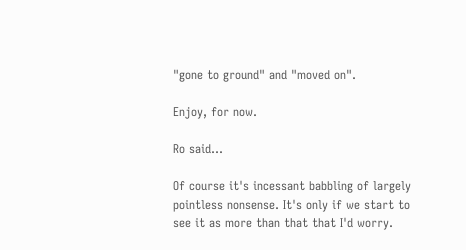"gone to ground" and "moved on".

Enjoy, for now.

Ro said...

Of course it's incessant babbling of largely pointless nonsense. It's only if we start to see it as more than that that I'd worry.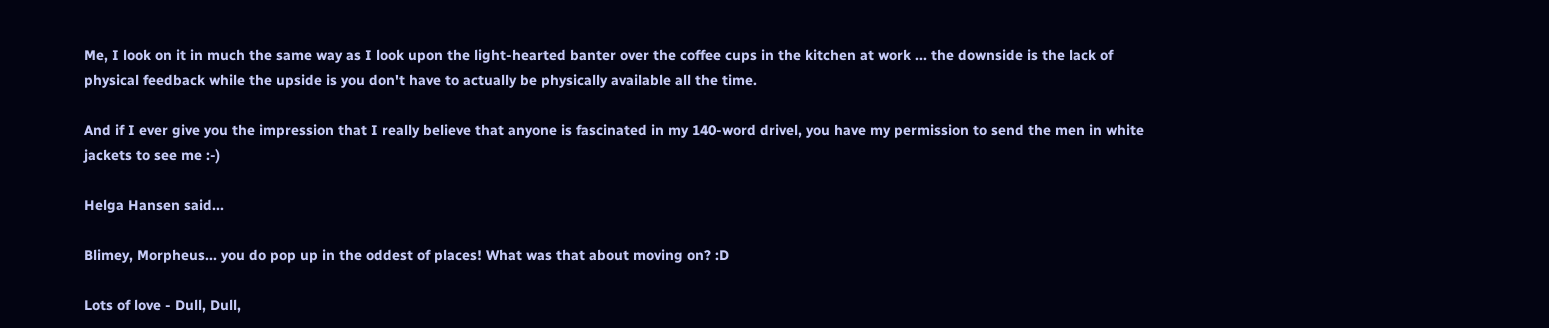Me, I look on it in much the same way as I look upon the light-hearted banter over the coffee cups in the kitchen at work ... the downside is the lack of physical feedback while the upside is you don't have to actually be physically available all the time.

And if I ever give you the impression that I really believe that anyone is fascinated in my 140-word drivel, you have my permission to send the men in white jackets to see me :-)

Helga Hansen said...

Blimey, Morpheus... you do pop up in the oddest of places! What was that about moving on? :D

Lots of love - Dull, Dull,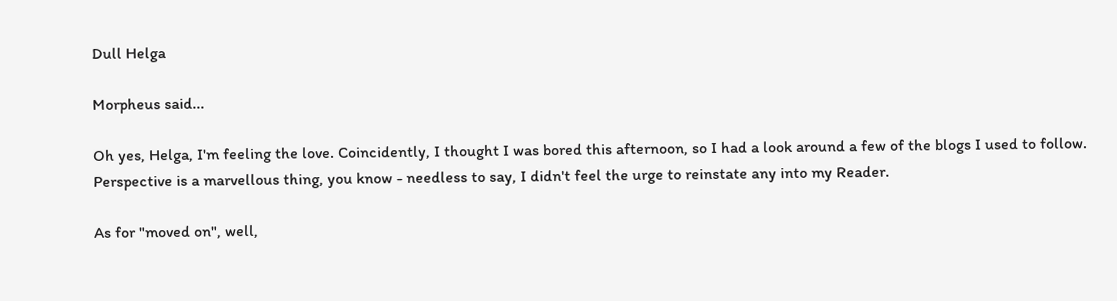Dull Helga

Morpheus said...

Oh yes, Helga, I'm feeling the love. Coincidently, I thought I was bored this afternoon, so I had a look around a few of the blogs I used to follow. Perspective is a marvellous thing, you know - needless to say, I didn't feel the urge to reinstate any into my Reader.

As for "moved on", well,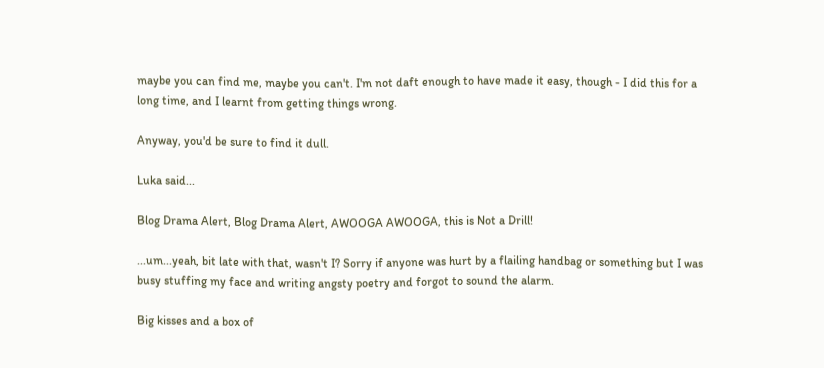maybe you can find me, maybe you can't. I'm not daft enough to have made it easy, though - I did this for a long time, and I learnt from getting things wrong.

Anyway, you'd be sure to find it dull.

Luka said...

Blog Drama Alert, Blog Drama Alert, AWOOGA AWOOGA, this is Not a Drill!

...um...yeah, bit late with that, wasn't I? Sorry if anyone was hurt by a flailing handbag or something but I was busy stuffing my face and writing angsty poetry and forgot to sound the alarm.

Big kisses and a box of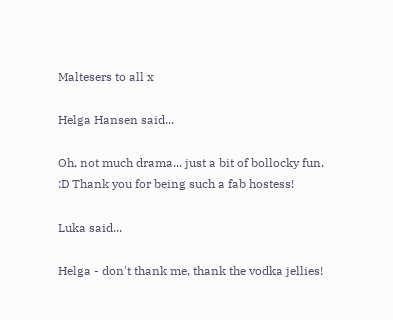Maltesers to all x

Helga Hansen said...

Oh, not much drama... just a bit of bollocky fun. :D Thank you for being such a fab hostess!

Luka said...

Helga - don't thank me, thank the vodka jellies!